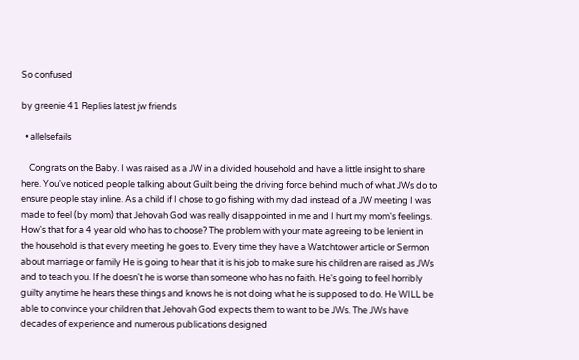So confused

by greenie 41 Replies latest jw friends

  • allelsefails

    Congrats on the Baby. I was raised as a JW in a divided household and have a little insight to share here. You've noticed people talking about Guilt being the driving force behind much of what JWs do to ensure people stay inline. As a child if I chose to go fishing with my dad instead of a JW meeting I was made to feel (by mom) that Jehovah God was really disappointed in me and I hurt my mom's feelings. How's that for a 4 year old who has to choose? The problem with your mate agreeing to be lenient in the household is that every meeting he goes to. Every time they have a Watchtower article or Sermon about marriage or family He is going to hear that it is his job to make sure his children are raised as JWs and to teach you. If he doesn't he is worse than someone who has no faith. He's going to feel horribly guilty anytime he hears these things and knows he is not doing what he is supposed to do. He WILL be able to convince your children that Jehovah God expects them to want to be JWs. The JWs have decades of experience and numerous publications designed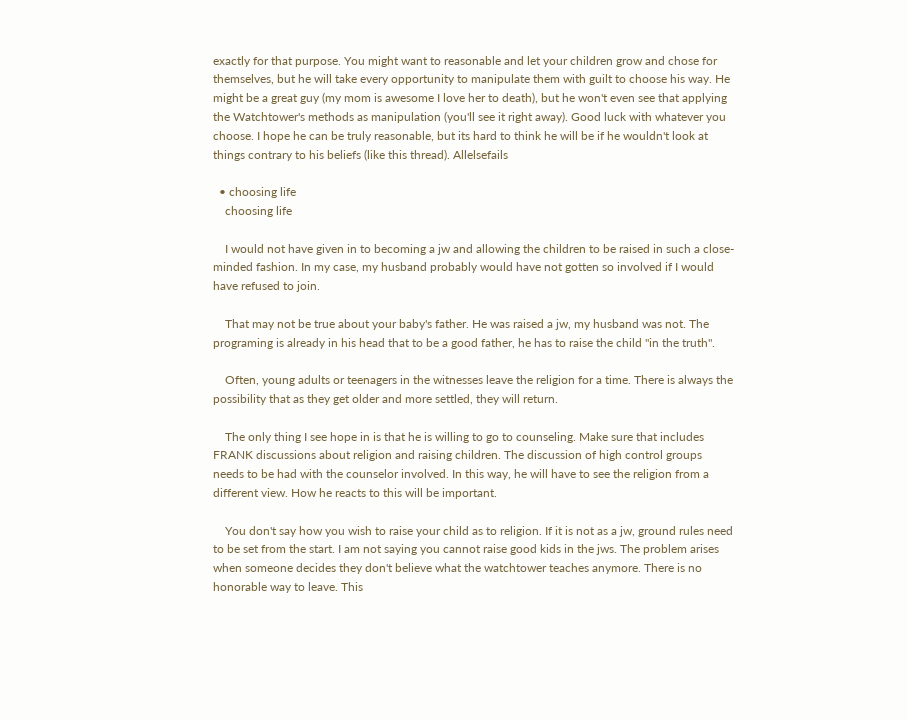exactly for that purpose. You might want to reasonable and let your children grow and chose for themselves, but he will take every opportunity to manipulate them with guilt to choose his way. He might be a great guy (my mom is awesome I love her to death), but he won't even see that applying the Watchtower's methods as manipulation (you'll see it right away). Good luck with whatever you choose. I hope he can be truly reasonable, but its hard to think he will be if he wouldn't look at things contrary to his beliefs (like this thread). Allelsefails

  • choosing life
    choosing life

    I would not have given in to becoming a jw and allowing the children to be raised in such a close-minded fashion. In my case, my husband probably would have not gotten so involved if I would have refused to join.

    That may not be true about your baby's father. He was raised a jw, my husband was not. The programing is already in his head that to be a good father, he has to raise the child "in the truth".

    Often, young adults or teenagers in the witnesses leave the religion for a time. There is always the possibility that as they get older and more settled, they will return.

    The only thing I see hope in is that he is willing to go to counseling. Make sure that includes FRANK discussions about religion and raising children. The discussion of high control groups needs to be had with the counselor involved. In this way, he will have to see the religion from a different view. How he reacts to this will be important.

    You don't say how you wish to raise your child as to religion. If it is not as a jw, ground rules need to be set from the start. I am not saying you cannot raise good kids in the jws. The problem arises when someone decides they don't believe what the watchtower teaches anymore. There is no honorable way to leave. This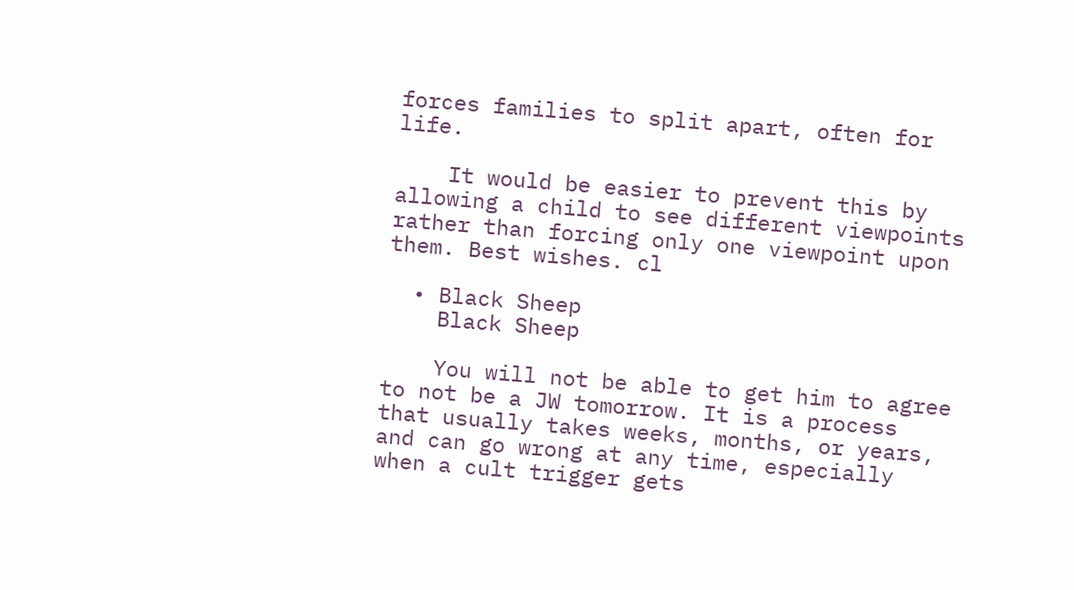forces families to split apart, often for life.

    It would be easier to prevent this by allowing a child to see different viewpoints rather than forcing only one viewpoint upon them. Best wishes. cl

  • Black Sheep
    Black Sheep

    You will not be able to get him to agree to not be a JW tomorrow. It is a process that usually takes weeks, months, or years, and can go wrong at any time, especially when a cult trigger gets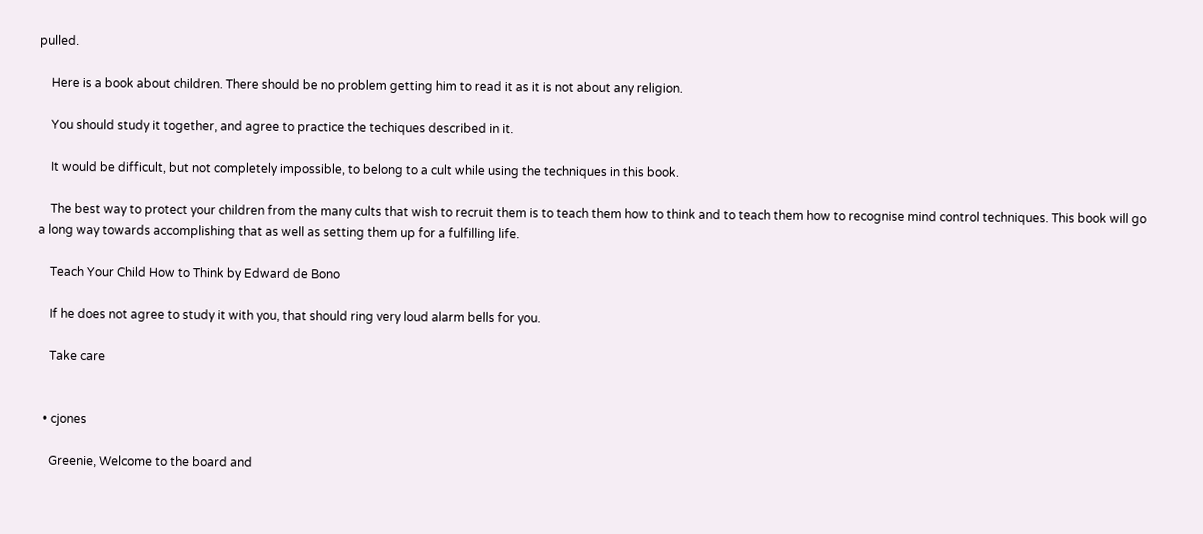pulled.

    Here is a book about children. There should be no problem getting him to read it as it is not about any religion.

    You should study it together, and agree to practice the techiques described in it.

    It would be difficult, but not completely impossible, to belong to a cult while using the techniques in this book.

    The best way to protect your children from the many cults that wish to recruit them is to teach them how to think and to teach them how to recognise mind control techniques. This book will go a long way towards accomplishing that as well as setting them up for a fulfilling life.

    Teach Your Child How to Think by Edward de Bono

    If he does not agree to study it with you, that should ring very loud alarm bells for you.

    Take care


  • cjones

    Greenie, Welcome to the board and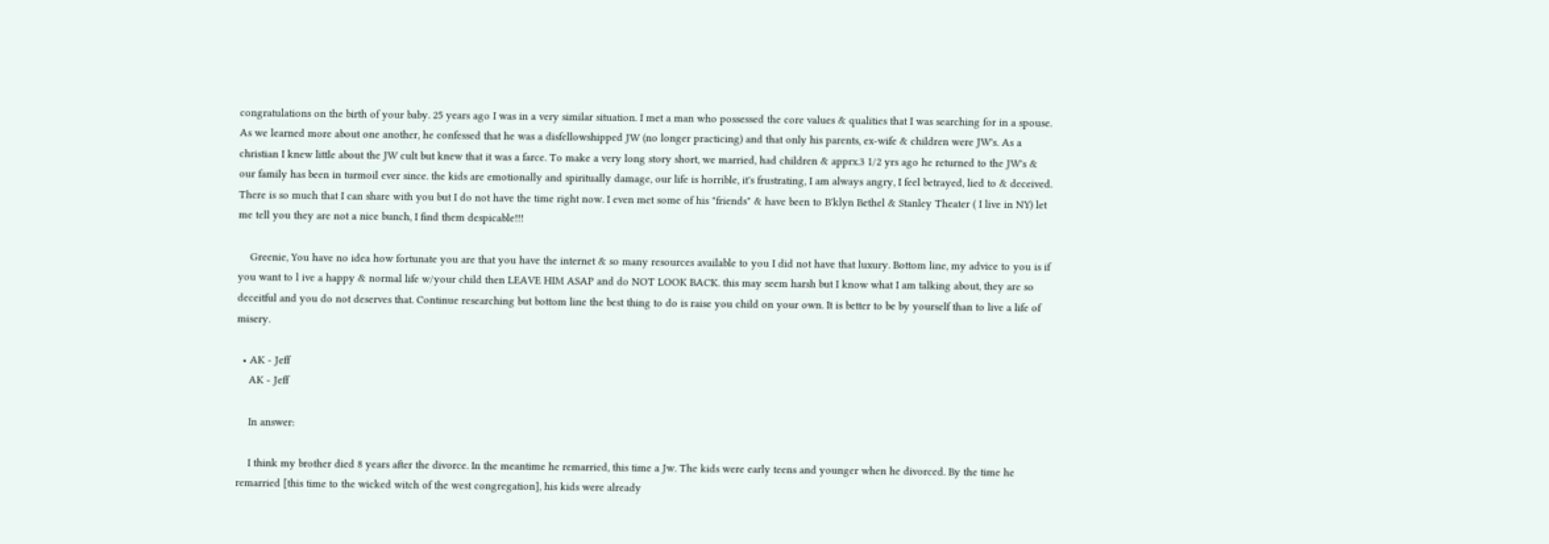congratulations on the birth of your baby. 25 years ago I was in a very similar situation. I met a man who possessed the core values & qualities that I was searching for in a spouse. As we learned more about one another, he confessed that he was a disfellowshipped JW (no longer practicing) and that only his parents, ex-wife & children were JW's. As a christian I knew little about the JW cult but knew that it was a farce. To make a very long story short, we married, had children & apprx.3 1/2 yrs ago he returned to the JW's & our family has been in turmoil ever since. the kids are emotionally and spiritually damage, our life is horrible, it's frustrating, I am always angry, I feel betrayed, lied to & deceived. There is so much that I can share with you but I do not have the time right now. I even met some of his "friends" & have been to B'klyn Bethel & Stanley Theater ( I live in NY) let me tell you they are not a nice bunch, I find them despicable!!!

    Greenie, You have no idea how fortunate you are that you have the internet & so many resources available to you I did not have that luxury. Bottom line, my advice to you is if you want to l ive a happy & normal life w/your child then LEAVE HIM ASAP and do NOT LOOK BACK. this may seem harsh but I know what I am talking about, they are so deceitful and you do not deserves that. Continue researching but bottom line the best thing to do is raise you child on your own. It is better to be by yourself than to live a life of misery.

  • AK - Jeff
    AK - Jeff

    In answer:

    I think my brother died 8 years after the divorce. In the meantime he remarried, this time a Jw. The kids were early teens and younger when he divorced. By the time he remarried [this time to the wicked witch of the west congregation], his kids were already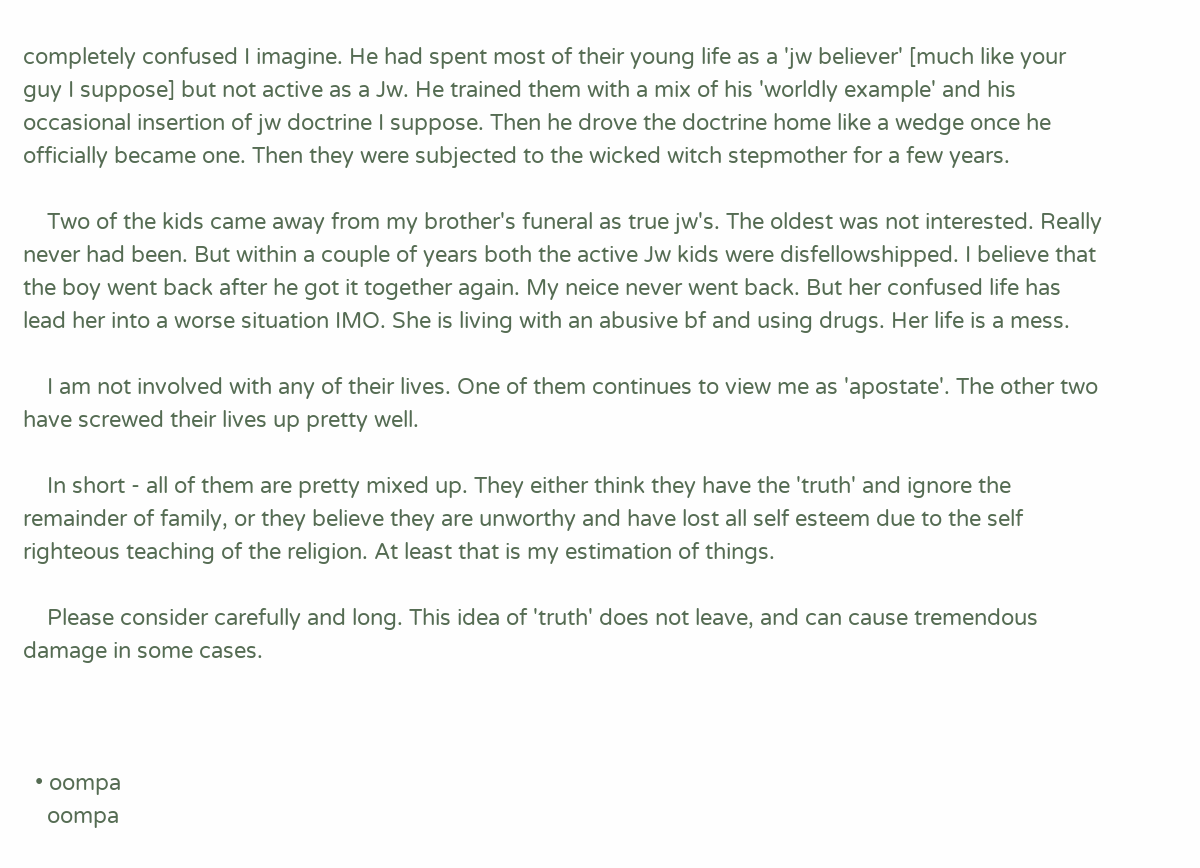completely confused I imagine. He had spent most of their young life as a 'jw believer' [much like your guy I suppose] but not active as a Jw. He trained them with a mix of his 'worldly example' and his occasional insertion of jw doctrine I suppose. Then he drove the doctrine home like a wedge once he officially became one. Then they were subjected to the wicked witch stepmother for a few years.

    Two of the kids came away from my brother's funeral as true jw's. The oldest was not interested. Really never had been. But within a couple of years both the active Jw kids were disfellowshipped. I believe that the boy went back after he got it together again. My neice never went back. But her confused life has lead her into a worse situation IMO. She is living with an abusive bf and using drugs. Her life is a mess.

    I am not involved with any of their lives. One of them continues to view me as 'apostate'. The other two have screwed their lives up pretty well.

    In short - all of them are pretty mixed up. They either think they have the 'truth' and ignore the remainder of family, or they believe they are unworthy and have lost all self esteem due to the self righteous teaching of the religion. At least that is my estimation of things.

    Please consider carefully and long. This idea of 'truth' does not leave, and can cause tremendous damage in some cases.



  • oompa
    oompa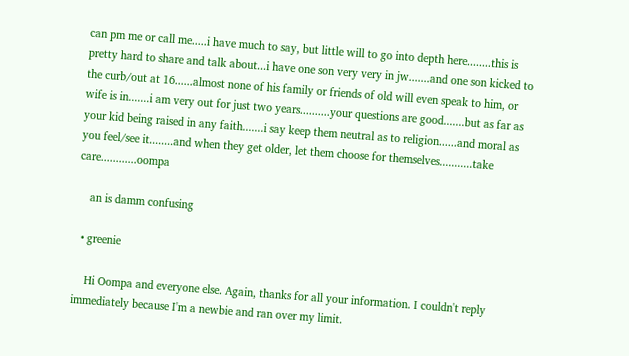can pm me or call me.....i have much to say, but little will to go into depth here........this is pretty hard to share and talk about...i have one son very very in jw.......and one son kicked to the curb/out at 16......almost none of his family or friends of old will even speak to him, or wife is in.......i am very out for just two years..........your questions are good.......but as far as your kid being raised in any faith.......i say keep them neutral as to religion......and moral as you feel/see it........and when they get older, let them choose for themselves...........take care............oompa

    an is damm confusing

  • greenie

    Hi Oompa and everyone else. Again, thanks for all your information. I couldn't reply immediately because I'm a newbie and ran over my limit.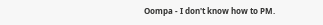Oompa - I don't know how to PM.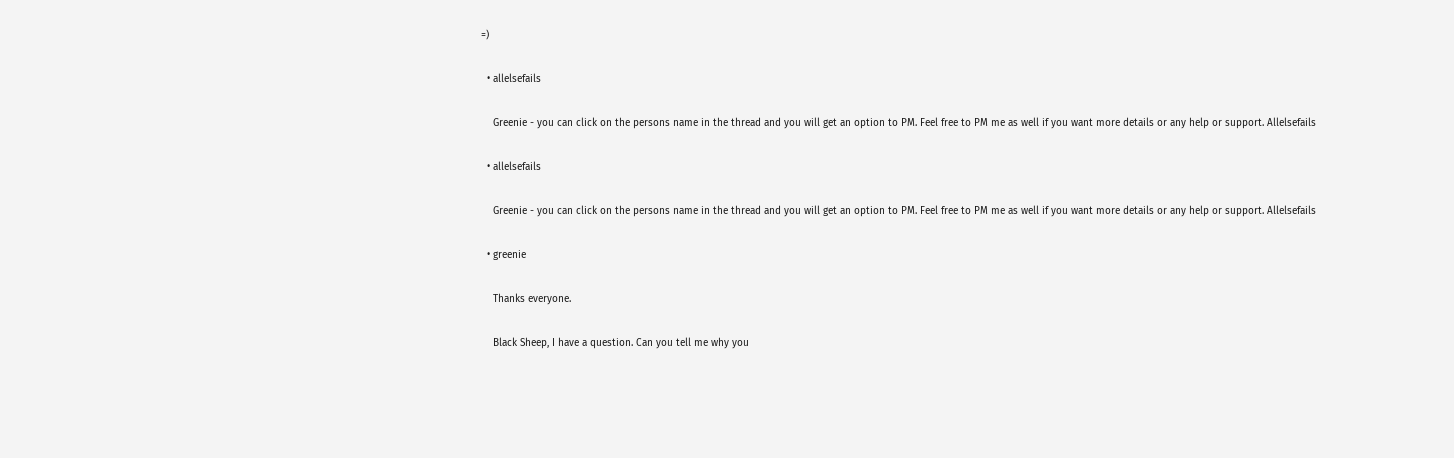=)

  • allelsefails

    Greenie - you can click on the persons name in the thread and you will get an option to PM. Feel free to PM me as well if you want more details or any help or support. Allelsefails

  • allelsefails

    Greenie - you can click on the persons name in the thread and you will get an option to PM. Feel free to PM me as well if you want more details or any help or support. Allelsefails

  • greenie

    Thanks everyone.

    Black Sheep, I have a question. Can you tell me why you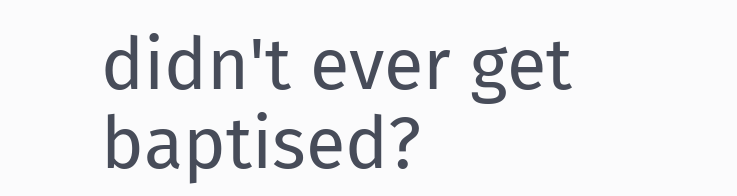didn't ever get baptised?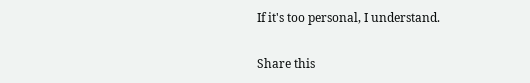If it's too personal, I understand.

Share this